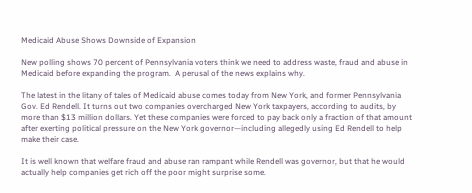Medicaid Abuse Shows Downside of Expansion

New polling shows 70 percent of Pennsylvania voters think we need to address waste, fraud and abuse in Medicaid before expanding the program.  A perusal of the news explains why.

The latest in the litany of tales of Medicaid abuse comes today from New York, and former Pennsylvania Gov. Ed Rendell. It turns out two companies overcharged New York taxpayers, according to audits, by more than $13 million dollars. Yet these companies were forced to pay back only a fraction of that amount after exerting political pressure on the New York governor—including allegedly using Ed Rendell to help make their case.

It is well known that welfare fraud and abuse ran rampant while Rendell was governor, but that he would actually help companies get rich off the poor might surprise some.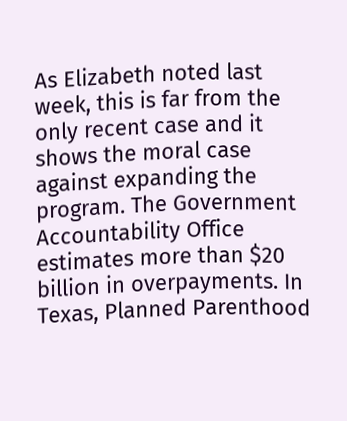As Elizabeth noted last week, this is far from the only recent case and it shows the moral case against expanding the program. The Government Accountability Office estimates more than $20 billion in overpayments. In Texas, Planned Parenthood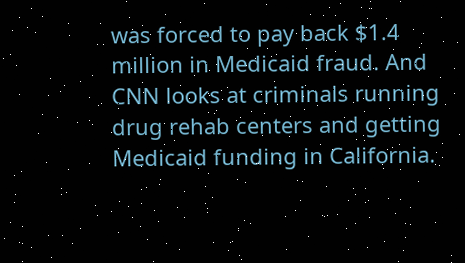was forced to pay back $1.4 million in Medicaid fraud. And CNN looks at criminals running drug rehab centers and getting Medicaid funding in California.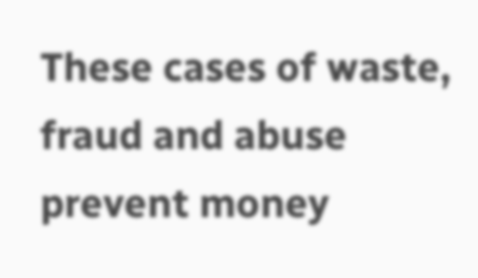These cases of waste, fraud and abuse prevent money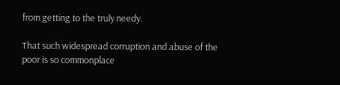from getting to the truly needy.

That such widespread corruption and abuse of the poor is so commonplace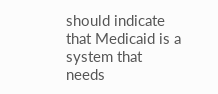should indicate that Medicaid is a system that needs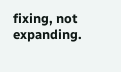fixing, not expanding.